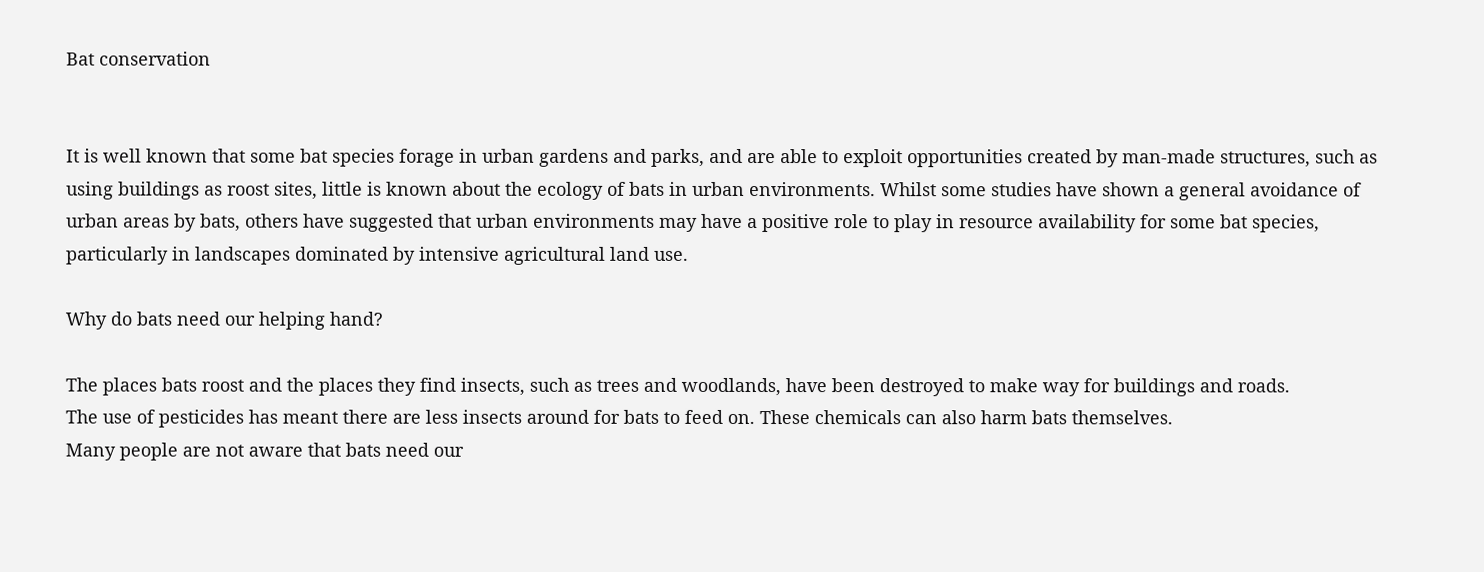Bat conservation


It is well known that some bat species forage in urban gardens and parks, and are able to exploit opportunities created by man-made structures, such as using buildings as roost sites, little is known about the ecology of bats in urban environments. Whilst some studies have shown a general avoidance of urban areas by bats, others have suggested that urban environments may have a positive role to play in resource availability for some bat species, particularly in landscapes dominated by intensive agricultural land use.

Why do bats need our helping hand?

The places bats roost and the places they find insects, such as trees and woodlands, have been destroyed to make way for buildings and roads.
The use of pesticides has meant there are less insects around for bats to feed on. These chemicals can also harm bats themselves.
Many people are not aware that bats need our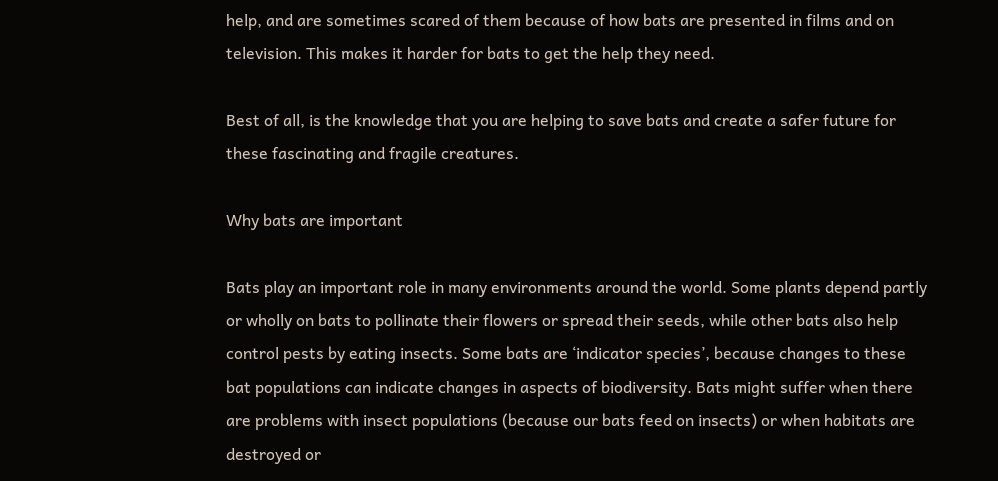help, and are sometimes scared of them because of how bats are presented in films and on television. This makes it harder for bats to get the help they need.

Best of all, is the knowledge that you are helping to save bats and create a safer future for these fascinating and fragile creatures.

Why bats are important

Bats play an important role in many environments around the world. Some plants depend partly or wholly on bats to pollinate their flowers or spread their seeds, while other bats also help control pests by eating insects. Some bats are ‘indicator species’, because changes to these bat populations can indicate changes in aspects of biodiversity. Bats might suffer when there are problems with insect populations (because our bats feed on insects) or when habitats are destroyed or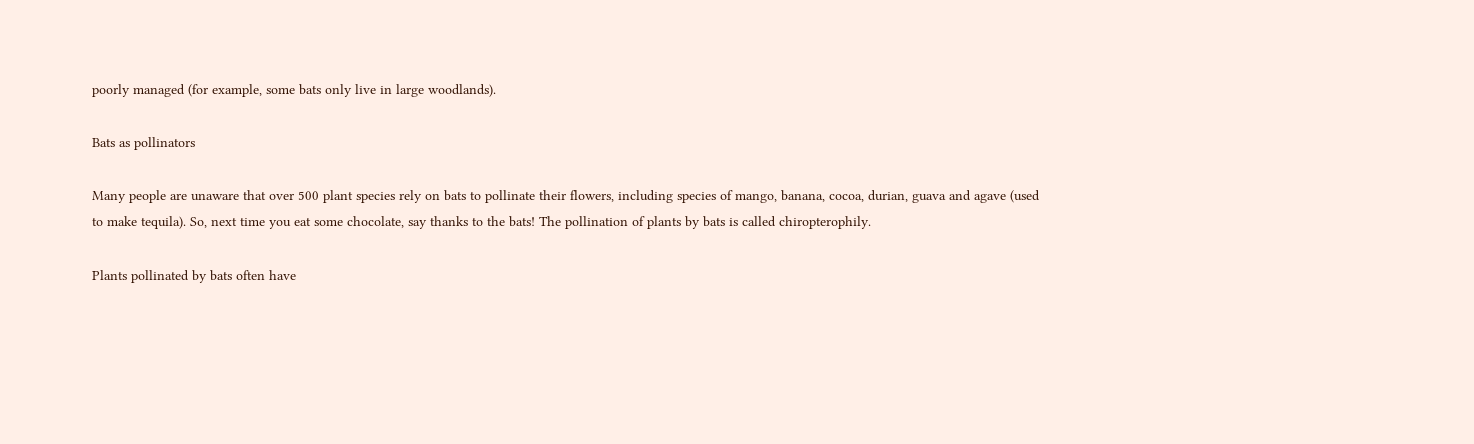poorly managed (for example, some bats only live in large woodlands).

Bats as pollinators

Many people are unaware that over 500 plant species rely on bats to pollinate their flowers, including species of mango, banana, cocoa, durian, guava and agave (used to make tequila). So, next time you eat some chocolate, say thanks to the bats! The pollination of plants by bats is called chiropterophily.

Plants pollinated by bats often have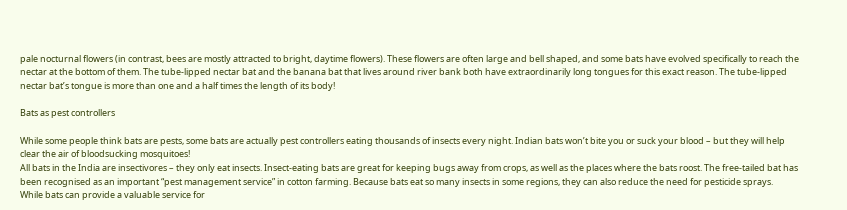pale nocturnal flowers (in contrast, bees are mostly attracted to bright, daytime flowers). These flowers are often large and bell shaped, and some bats have evolved specifically to reach the nectar at the bottom of them. The tube-lipped nectar bat and the banana bat that lives around river bank both have extraordinarily long tongues for this exact reason. The tube-lipped nectar bat’s tongue is more than one and a half times the length of its body!

Bats as pest controllers

While some people think bats are pests, some bats are actually pest controllers eating thousands of insects every night. Indian bats won’t bite you or suck your blood – but they will help clear the air of bloodsucking mosquitoes!
All bats in the India are insectivores – they only eat insects. Insect-eating bats are great for keeping bugs away from crops, as well as the places where the bats roost. The free-tailed bat has been recognised as an important “pest management service” in cotton farming. Because bats eat so many insects in some regions, they can also reduce the need for pesticide sprays.
While bats can provide a valuable service for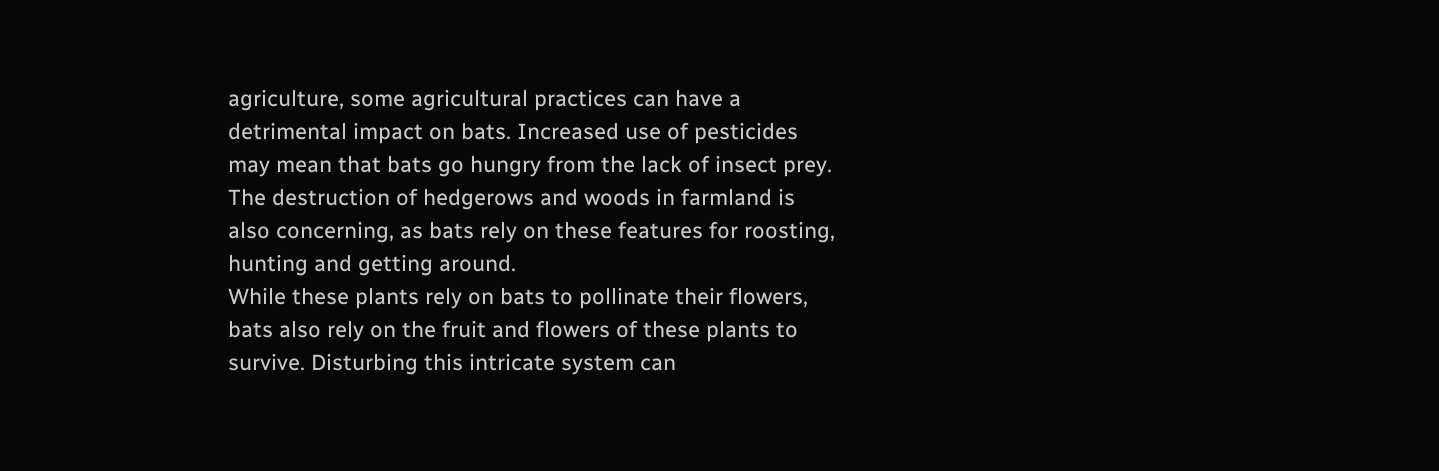agriculture, some agricultural practices can have a detrimental impact on bats. Increased use of pesticides may mean that bats go hungry from the lack of insect prey. The destruction of hedgerows and woods in farmland is also concerning, as bats rely on these features for roosting, hunting and getting around.
While these plants rely on bats to pollinate their flowers, bats also rely on the fruit and flowers of these plants to survive. Disturbing this intricate system can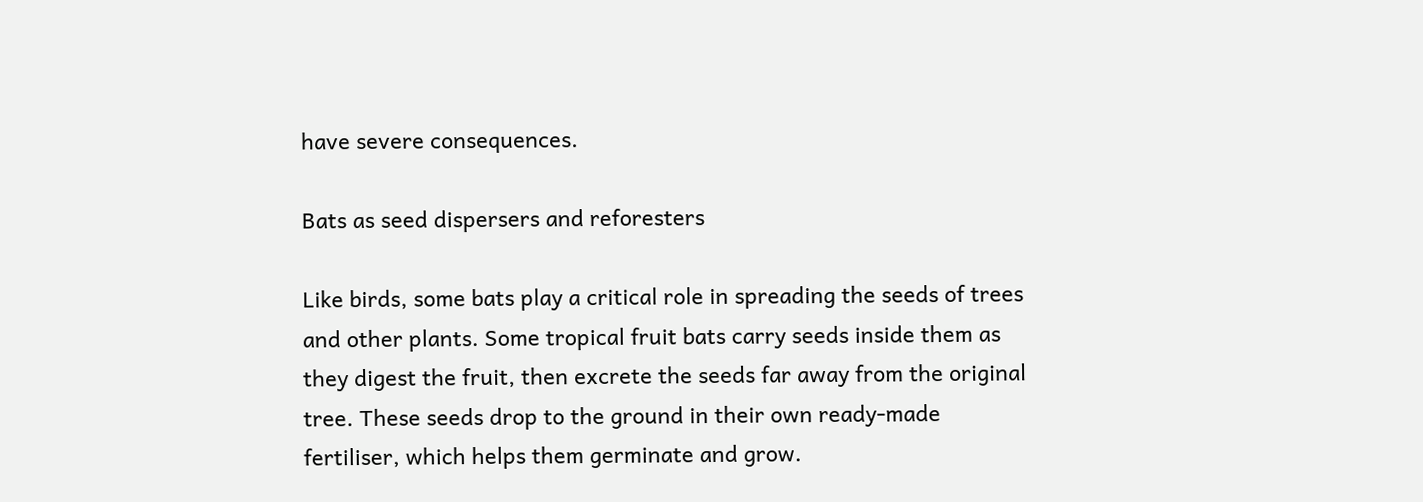have severe consequences.

Bats as seed dispersers and reforesters

Like birds, some bats play a critical role in spreading the seeds of trees and other plants. Some tropical fruit bats carry seeds inside them as they digest the fruit, then excrete the seeds far away from the original tree. These seeds drop to the ground in their own ready-made fertiliser, which helps them germinate and grow.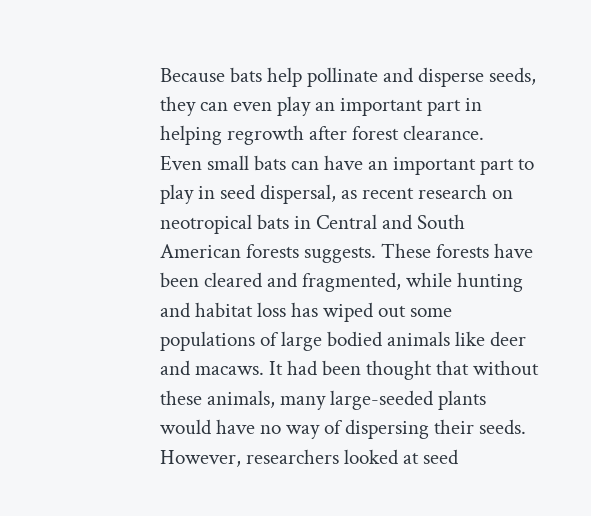Because bats help pollinate and disperse seeds, they can even play an important part in helping regrowth after forest clearance.
Even small bats can have an important part to play in seed dispersal, as recent research on neotropical bats in Central and South American forests suggests. These forests have been cleared and fragmented, while hunting and habitat loss has wiped out some populations of large bodied animals like deer and macaws. It had been thought that without these animals, many large-seeded plants would have no way of dispersing their seeds. However, researchers looked at seed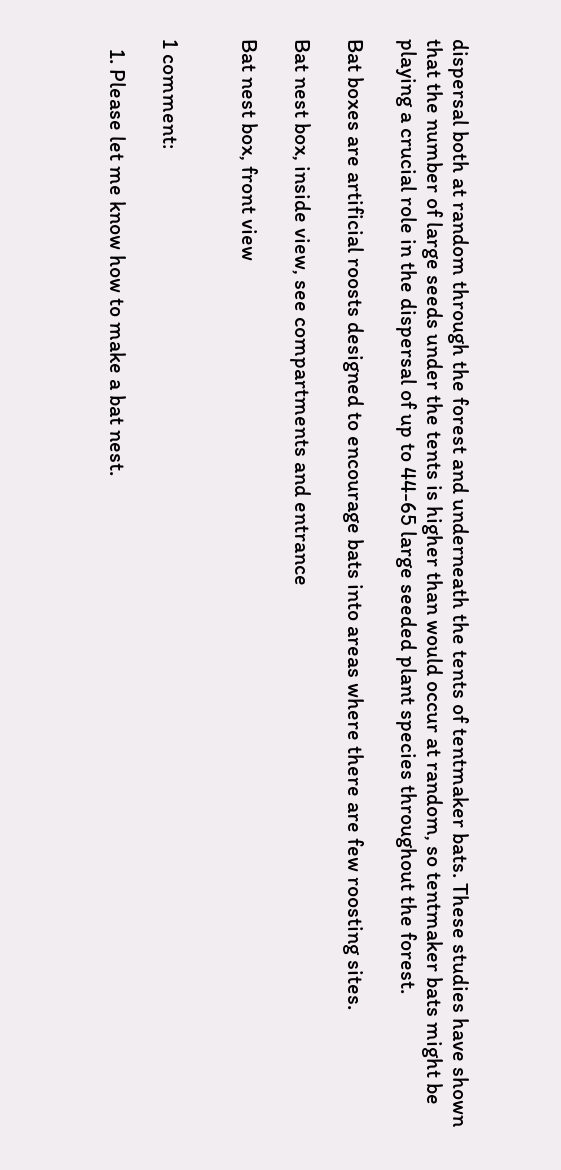dispersal both at random through the forest and underneath the tents of tentmaker bats. These studies have shown that the number of large seeds under the tents is higher than would occur at random, so tentmaker bats might be playing a crucial role in the dispersal of up to 44-65 large seeded plant species throughout the forest.

Bat boxes are artificial roosts designed to encourage bats into areas where there are few roosting sites.

Bat nest box, inside view, see compartments and entrance

Bat nest box, front view


1 comment:

  1. Please let me know how to make a bat nest.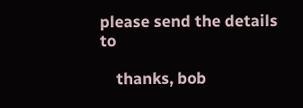please send the details to

    thanks, bob